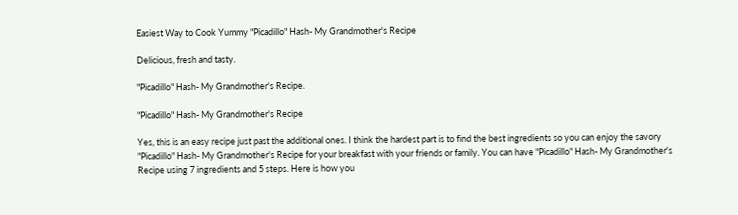Easiest Way to Cook Yummy "Picadillo" Hash- My Grandmother's Recipe

Delicious, fresh and tasty.

"Picadillo" Hash- My Grandmother's Recipe.

"Picadillo" Hash- My Grandmother's Recipe

Yes, this is an easy recipe just past the additional ones. I think the hardest part is to find the best ingredients so you can enjoy the savory "Picadillo" Hash- My Grandmother's Recipe for your breakfast with your friends or family. You can have "Picadillo" Hash- My Grandmother's Recipe using 7 ingredients and 5 steps. Here is how you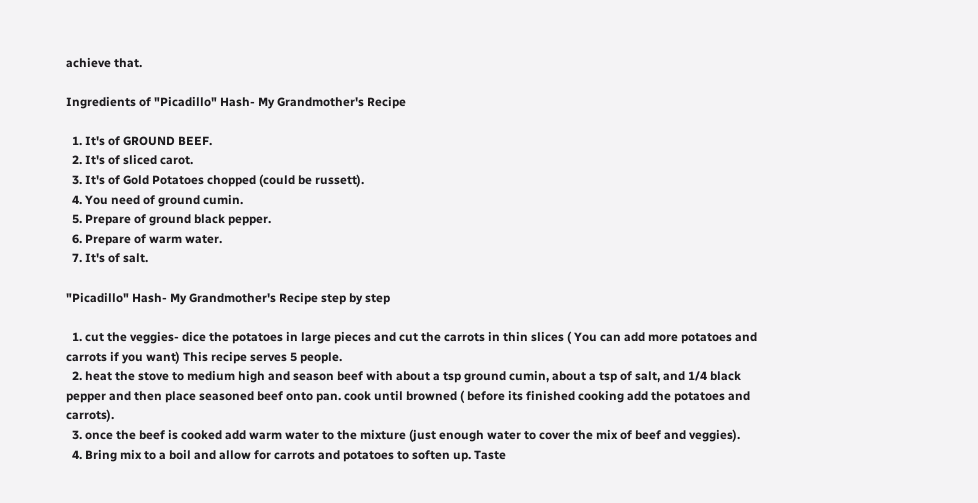achieve that.

Ingredients of "Picadillo" Hash- My Grandmother's Recipe

  1. It's of GROUND BEEF.
  2. It's of sliced carot.
  3. It's of Gold Potatoes chopped (could be russett).
  4. You need of ground cumin.
  5. Prepare of ground black pepper.
  6. Prepare of warm water.
  7. It's of salt.

"Picadillo" Hash- My Grandmother's Recipe step by step

  1. cut the veggies- dice the potatoes in large pieces and cut the carrots in thin slices ( You can add more potatoes and carrots if you want) This recipe serves 5 people.
  2. heat the stove to medium high and season beef with about a tsp ground cumin, about a tsp of salt, and 1/4 black pepper and then place seasoned beef onto pan. cook until browned ( before its finished cooking add the potatoes and carrots).
  3. once the beef is cooked add warm water to the mixture (just enough water to cover the mix of beef and veggies).
  4. Bring mix to a boil and allow for carrots and potatoes to soften up. Taste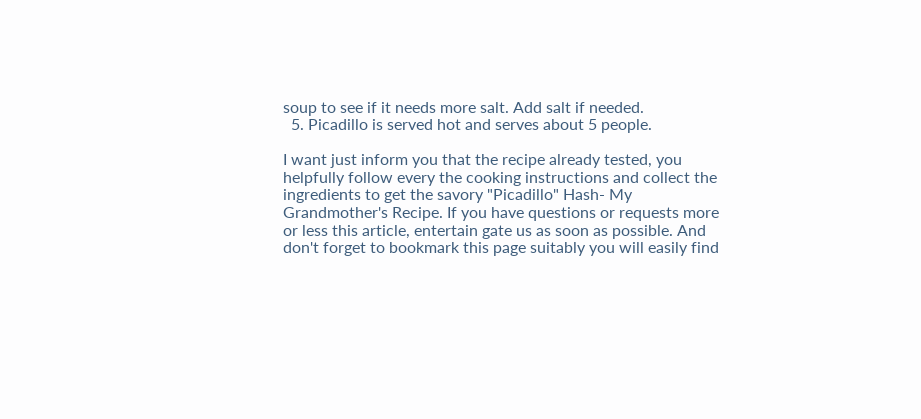soup to see if it needs more salt. Add salt if needed.
  5. Picadillo is served hot and serves about 5 people.

I want just inform you that the recipe already tested, you helpfully follow every the cooking instructions and collect the ingredients to get the savory "Picadillo" Hash- My Grandmother's Recipe. If you have questions or requests more or less this article, entertain gate us as soon as possible. And don't forget to bookmark this page suitably you will easily find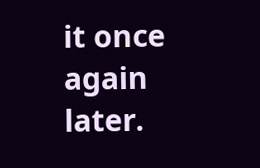it once again later.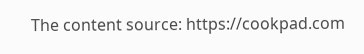The content source: https://cookpad.com